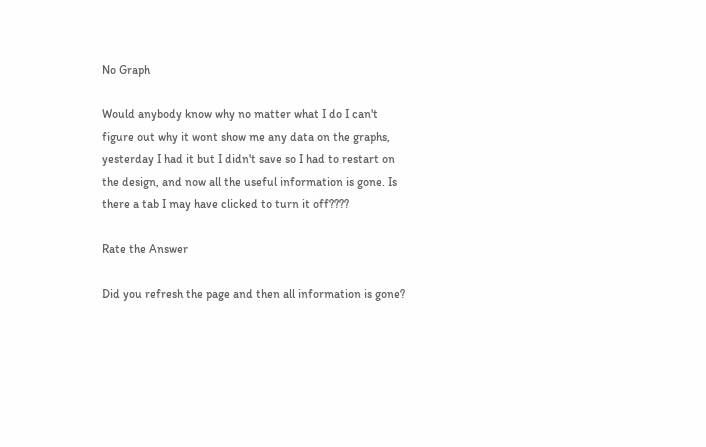No Graph

Would anybody know why no matter what I do I can't figure out why it wont show me any data on the graphs, yesterday I had it but I didn't save so I had to restart on the design, and now all the useful information is gone. Is there a tab I may have clicked to turn it off????

Rate the Answer

Did you refresh the page and then all information is gone?